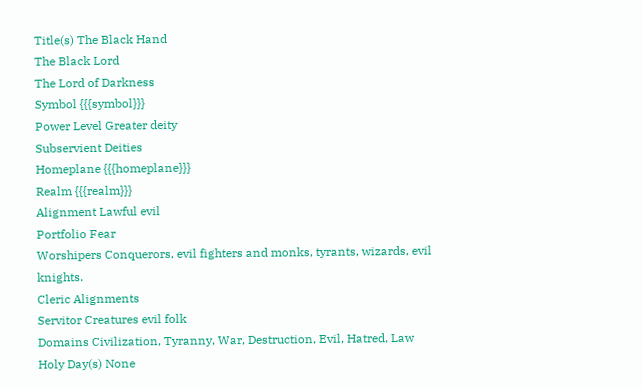Title(s) The Black Hand
The Black Lord
The Lord of Darkness
Symbol {{{symbol}}}
Power Level Greater deity
Subservient Deities
Homeplane {{{homeplane}}}
Realm {{{realm}}}
Alignment Lawful evil
Portfolio Fear
Worshipers Conquerors, evil fighters and monks, tyrants, wizards, evil knights.
Cleric Alignments
Servitor Creatures evil folk
Domains Civilization, Tyranny, War, Destruction, Evil, Hatred, Law
Holy Day(s) None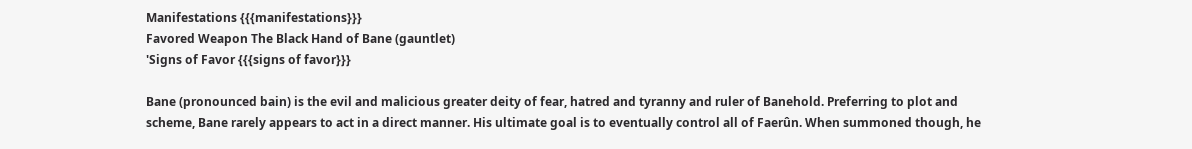Manifestations {{{manifestations}}}
Favored Weapon The Black Hand of Bane (gauntlet)
'Signs of Favor {{{signs of favor}}}

Bane (pronounced bain) is the evil and malicious greater deity of fear, hatred and tyranny and ruler of Banehold. Preferring to plot and scheme, Bane rarely appears to act in a direct manner. His ultimate goal is to eventually control all of Faerûn. When summoned though, he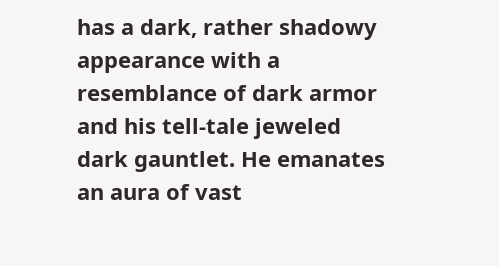has a dark, rather shadowy appearance with a resemblance of dark armor and his tell-tale jeweled dark gauntlet. He emanates an aura of vast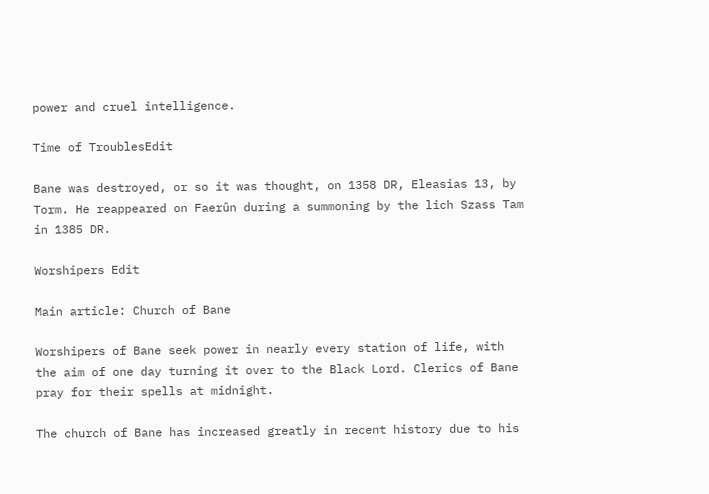power and cruel intelligence.

Time of TroublesEdit

Bane was destroyed, or so it was thought, on 1358 DR, Eleasias 13, by Torm. He reappeared on Faerûn during a summoning by the lich Szass Tam in 1385 DR.

Worshipers Edit

Main article: Church of Bane

Worshipers of Bane seek power in nearly every station of life, with the aim of one day turning it over to the Black Lord. Clerics of Bane pray for their spells at midnight.

The church of Bane has increased greatly in recent history due to his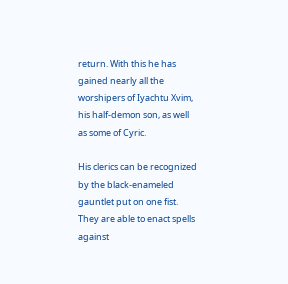return. With this he has gained nearly all the worshipers of Iyachtu Xvim, his half-demon son, as well as some of Cyric.

His clerics can be recognized by the black-enameled gauntlet put on one fist. They are able to enact spells against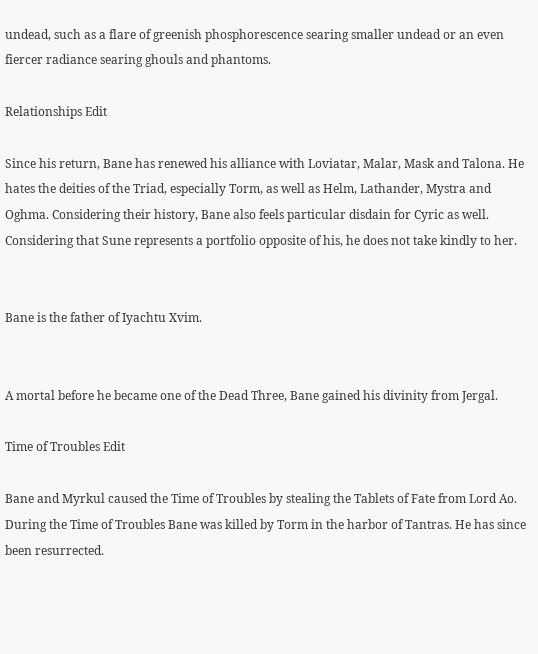undead, such as a flare of greenish phosphorescence searing smaller undead or an even fiercer radiance searing ghouls and phantoms.

Relationships Edit

Since his return, Bane has renewed his alliance with Loviatar, Malar, Mask and Talona. He hates the deities of the Triad, especially Torm, as well as Helm, Lathander, Mystra and Oghma. Considering their history, Bane also feels particular disdain for Cyric as well. Considering that Sune represents a portfolio opposite of his, he does not take kindly to her.


Bane is the father of Iyachtu Xvim.


A mortal before he became one of the Dead Three, Bane gained his divinity from Jergal.

Time of Troubles Edit

Bane and Myrkul caused the Time of Troubles by stealing the Tablets of Fate from Lord Ao. During the Time of Troubles Bane was killed by Torm in the harbor of Tantras. He has since been resurrected.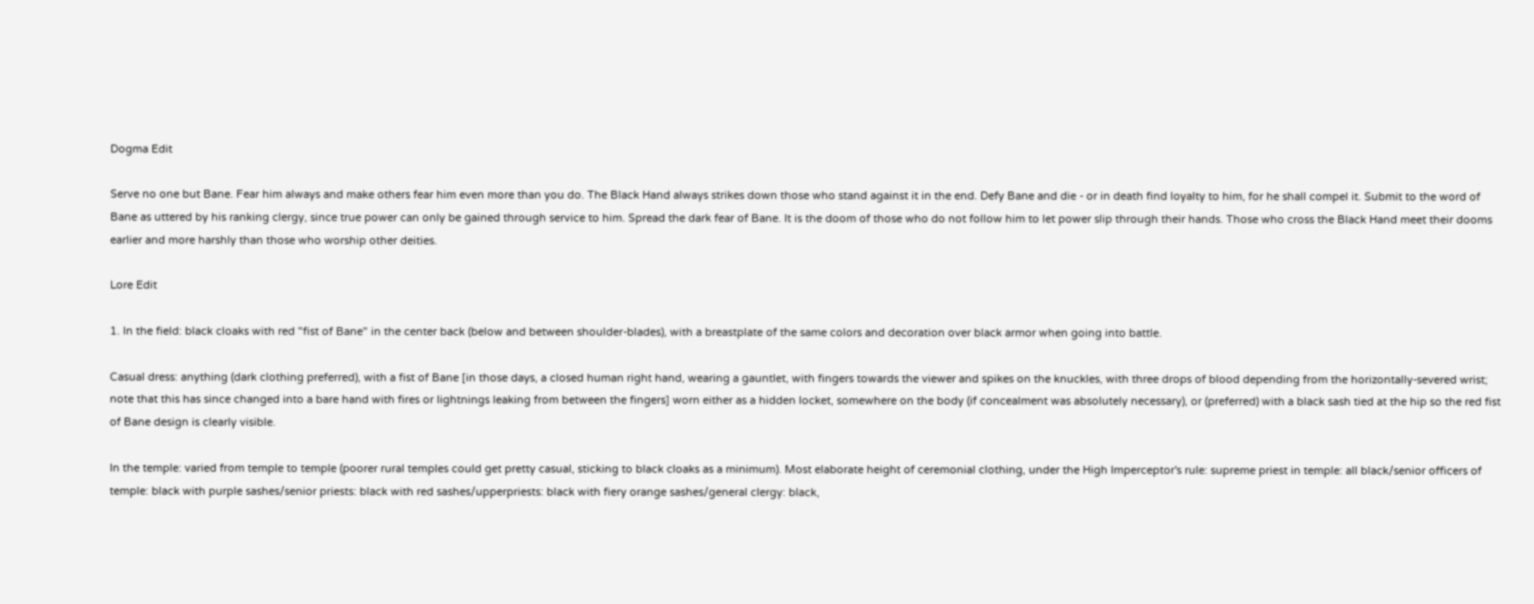Dogma Edit

Serve no one but Bane. Fear him always and make others fear him even more than you do. The Black Hand always strikes down those who stand against it in the end. Defy Bane and die - or in death find loyalty to him, for he shall compel it. Submit to the word of Bane as uttered by his ranking clergy, since true power can only be gained through service to him. Spread the dark fear of Bane. It is the doom of those who do not follow him to let power slip through their hands. Those who cross the Black Hand meet their dooms earlier and more harshly than those who worship other deities.

Lore Edit

1. In the field: black cloaks with red "fist of Bane" in the center back (below and between shoulder-blades), with a breastplate of the same colors and decoration over black armor when going into battle.

Casual dress: anything (dark clothing preferred), with a fist of Bane [in those days, a closed human right hand, wearing a gauntlet, with fingers towards the viewer and spikes on the knuckles, with three drops of blood depending from the horizontally-severed wrist; note that this has since changed into a bare hand with fires or lightnings leaking from between the fingers] worn either as a hidden locket, somewhere on the body (if concealment was absolutely necessary), or (preferred) with a black sash tied at the hip so the red fist of Bane design is clearly visible.

In the temple: varied from temple to temple (poorer rural temples could get pretty casual, sticking to black cloaks as a minimum). Most elaborate height of ceremonial clothing, under the High Imperceptor's rule: supreme priest in temple: all black/senior officers of temple: black with purple sashes/senior priests: black with red sashes/upperpriests: black with fiery orange sashes/general clergy: black,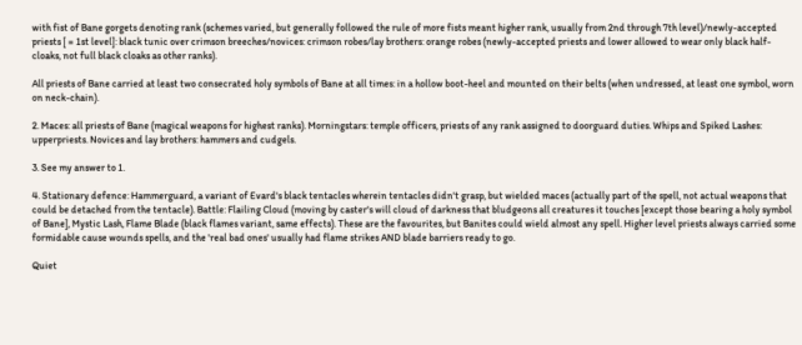with fist of Bane gorgets denoting rank (schemes varied, but generally followed the rule of more fists meant higher rank, usually from 2nd through 7th level)/newly-accepted priests [ = 1st level]: black tunic over crimson breeches/novices: crimson robes/lay brothers: orange robes (newly-accepted priests and lower allowed to wear only black half-cloaks, not full black cloaks as other ranks).

All priests of Bane carried at least two consecrated holy symbols of Bane at all times: in a hollow boot-heel and mounted on their belts (when undressed, at least one symbol, worn on neck-chain).

2. Maces: all priests of Bane (magical weapons for highest ranks). Morningstars: temple officers, priests of any rank assigned to doorguard duties. Whips and Spiked Lashes: upperpriests. Novices and lay brothers: hammers and cudgels.

3. See my answer to 1.

4. Stationary defence: Hammerguard, a variant of Evard's black tentacles wherein tentacles didn't grasp, but wielded maces (actually part of the spell, not actual weapons that could be detached from the tentacle). Battle: Flailing Cloud (moving by caster's will cloud of darkness that bludgeons all creatures it touches [except those bearing a holy symbol of Bane], Mystic Lash, Flame Blade (black flames variant, same effects). These are the favourites, but Banites could wield almost any spell. Higher level priests always carried some formidable cause wounds spells, and the 'real bad ones' usually had flame strikes AND blade barriers ready to go.

Quiet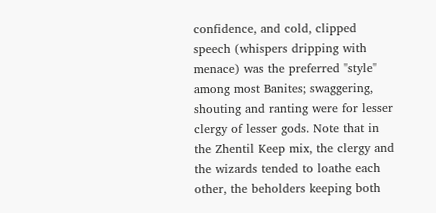confidence, and cold, clipped speech (whispers dripping with menace) was the preferred "style" among most Banites; swaggering, shouting and ranting were for lesser clergy of lesser gods. Note that in the Zhentil Keep mix, the clergy and the wizards tended to loathe each other, the beholders keeping both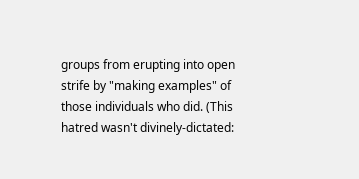groups from erupting into open strife by "making examples" of those individuals who did. (This hatred wasn't divinely-dictated: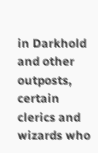in Darkhold and other outposts, certain clerics and wizards who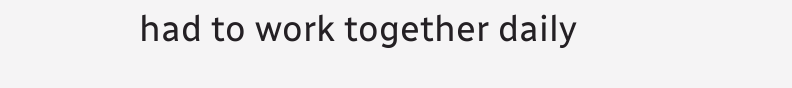had to work together daily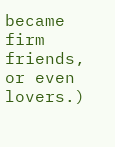became firm friends, or even lovers.)